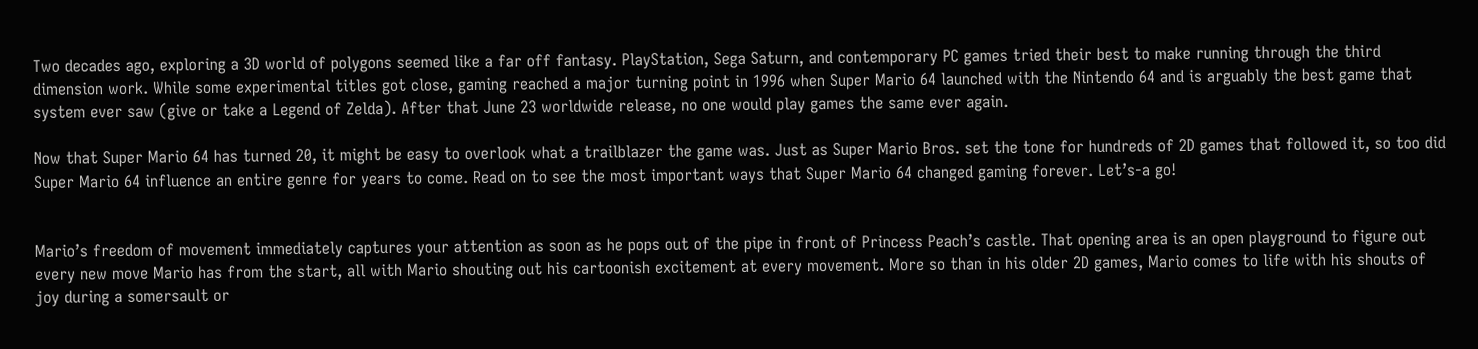Two decades ago, exploring a 3D world of polygons seemed like a far off fantasy. PlayStation, Sega Saturn, and contemporary PC games tried their best to make running through the third dimension work. While some experimental titles got close, gaming reached a major turning point in 1996 when Super Mario 64 launched with the Nintendo 64 and is arguably the best game that system ever saw (give or take a Legend of Zelda). After that June 23 worldwide release, no one would play games the same ever again.

Now that Super Mario 64 has turned 20, it might be easy to overlook what a trailblazer the game was. Just as Super Mario Bros. set the tone for hundreds of 2D games that followed it, so too did Super Mario 64 influence an entire genre for years to come. Read on to see the most important ways that Super Mario 64 changed gaming forever. Let’s-a go!


Mario’s freedom of movement immediately captures your attention as soon as he pops out of the pipe in front of Princess Peach’s castle. That opening area is an open playground to figure out every new move Mario has from the start, all with Mario shouting out his cartoonish excitement at every movement. More so than in his older 2D games, Mario comes to life with his shouts of joy during a somersault or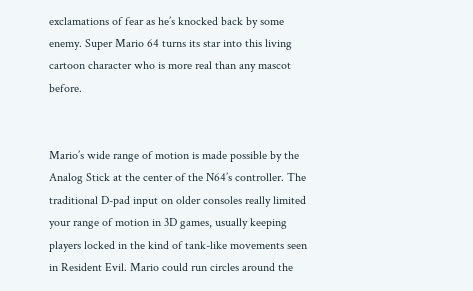exclamations of fear as he’s knocked back by some enemy. Super Mario 64 turns its star into this living cartoon character who is more real than any mascot before.


Mario’s wide range of motion is made possible by the Analog Stick at the center of the N64’s controller. The traditional D-pad input on older consoles really limited your range of motion in 3D games, usually keeping players locked in the kind of tank-like movements seen in Resident Evil. Mario could run circles around the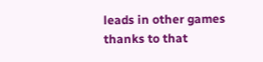leads in other games thanks to that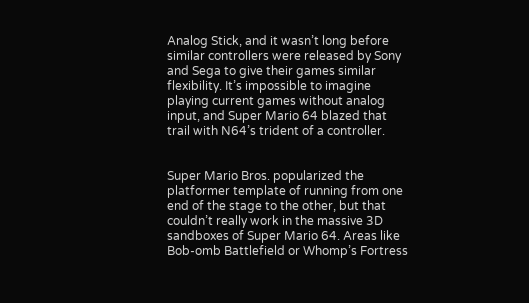Analog Stick, and it wasn’t long before similar controllers were released by Sony and Sega to give their games similar flexibility. It’s impossible to imagine playing current games without analog input, and Super Mario 64 blazed that trail with N64’s trident of a controller.


Super Mario Bros. popularized the platformer template of running from one end of the stage to the other, but that couldn’t really work in the massive 3D sandboxes of Super Mario 64. Areas like Bob-omb Battlefield or Whomp’s Fortress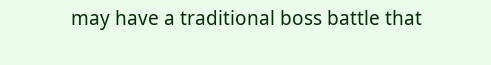may have a traditional boss battle that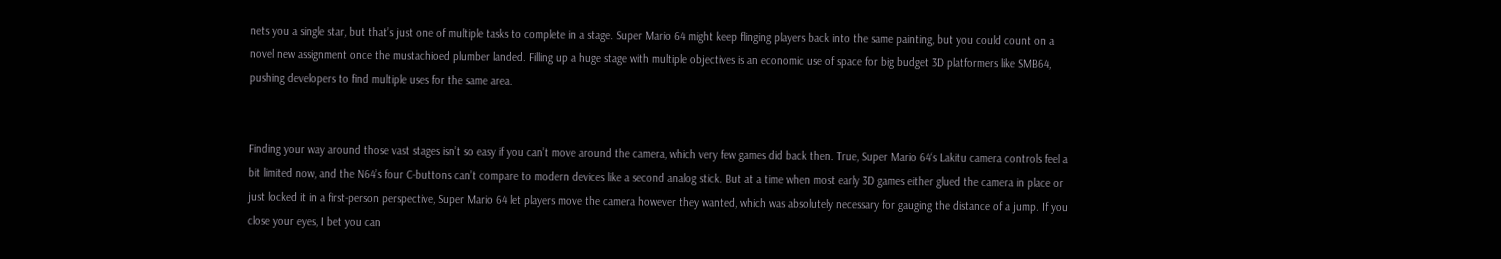nets you a single star, but that’s just one of multiple tasks to complete in a stage. Super Mario 64 might keep flinging players back into the same painting, but you could count on a novel new assignment once the mustachioed plumber landed. Filling up a huge stage with multiple objectives is an economic use of space for big budget 3D platformers like SMB64, pushing developers to find multiple uses for the same area.


Finding your way around those vast stages isn’t so easy if you can’t move around the camera, which very few games did back then. True, Super Mario 64‘s Lakitu camera controls feel a bit limited now, and the N64’s four C-buttons can’t compare to modern devices like a second analog stick. But at a time when most early 3D games either glued the camera in place or just locked it in a first-person perspective, Super Mario 64 let players move the camera however they wanted, which was absolutely necessary for gauging the distance of a jump. If you close your eyes, I bet you can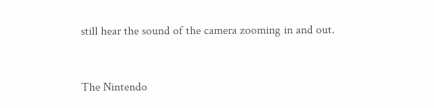still hear the sound of the camera zooming in and out.


The Nintendo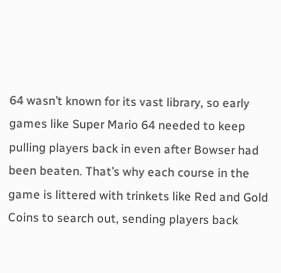64 wasn’t known for its vast library, so early games like Super Mario 64 needed to keep pulling players back in even after Bowser had been beaten. That’s why each course in the game is littered with trinkets like Red and Gold Coins to search out, sending players back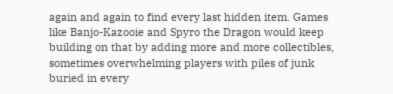again and again to find every last hidden item. Games like Banjo-Kazooie and Spyro the Dragon would keep building on that by adding more and more collectibles, sometimes overwhelming players with piles of junk buried in every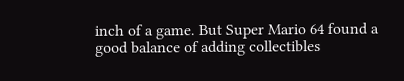inch of a game. But Super Mario 64 found a good balance of adding collectibles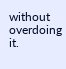without overdoing it.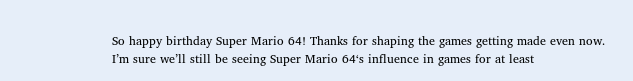So happy birthday Super Mario 64! Thanks for shaping the games getting made even now. I’m sure we’ll still be seeing Super Mario 64‘s influence in games for at least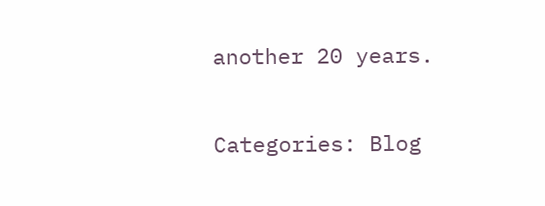another 20 years.

Categories: Blog